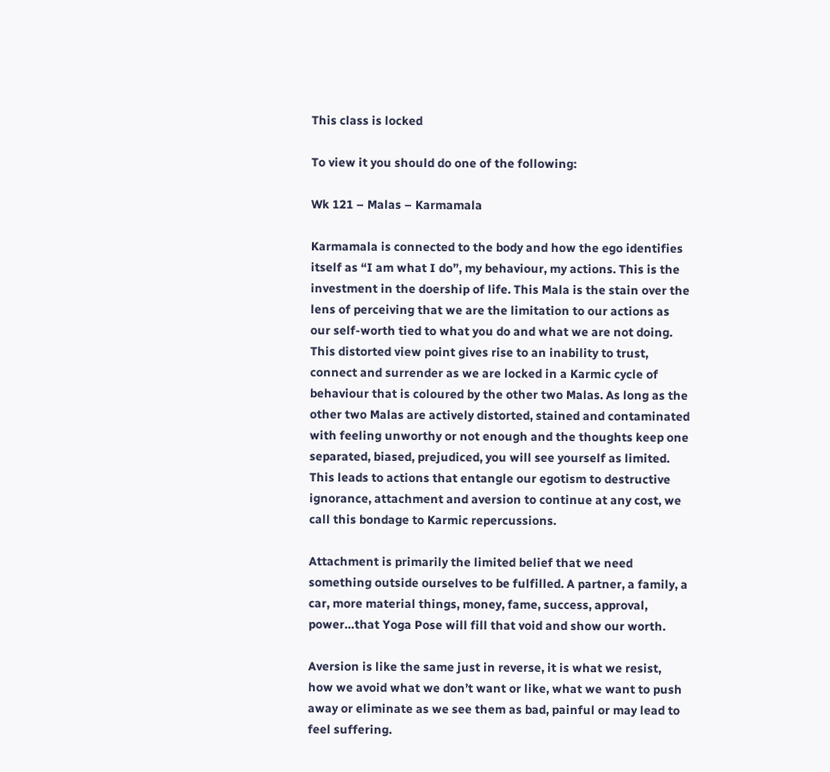This class is locked

To view it you should do one of the following:

Wk 121 – Malas – Karmamala

Karmamala is connected to the body and how the ego identifies itself as “I am what I do”, my behaviour, my actions. This is the investment in the doership of life. This Mala is the stain over the lens of perceiving that we are the limitation to our actions as our self-worth tied to what you do and what we are not doing. This distorted view point gives rise to an inability to trust, connect and surrender as we are locked in a Karmic cycle of behaviour that is coloured by the other two Malas. As long as the other two Malas are actively distorted, stained and contaminated with feeling unworthy or not enough and the thoughts keep one separated, biased, prejudiced, you will see yourself as limited. This leads to actions that entangle our egotism to destructive ignorance, attachment and aversion to continue at any cost, we call this bondage to Karmic repercussions.

Attachment is primarily the limited belief that we need something outside ourselves to be fulfilled. A partner, a family, a car, more material things, money, fame, success, approval, power…that Yoga Pose will fill that void and show our worth.

Aversion is like the same just in reverse, it is what we resist, how we avoid what we don’t want or like, what we want to push away or eliminate as we see them as bad, painful or may lead to feel suffering.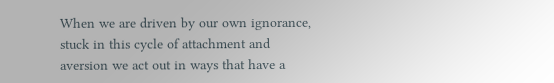When we are driven by our own ignorance, stuck in this cycle of attachment and aversion we act out in ways that have a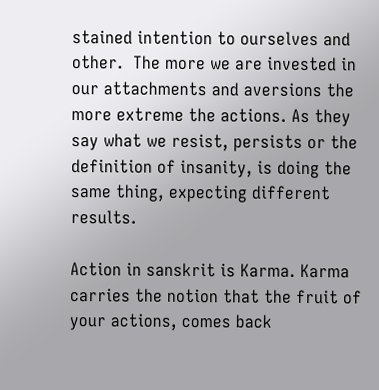stained intention to ourselves and other.  The more we are invested in our attachments and aversions the more extreme the actions. As they say what we resist, persists or the definition of insanity, is doing the same thing, expecting different results.

Action in sanskrit is Karma. Karma carries the notion that the fruit of your actions, comes back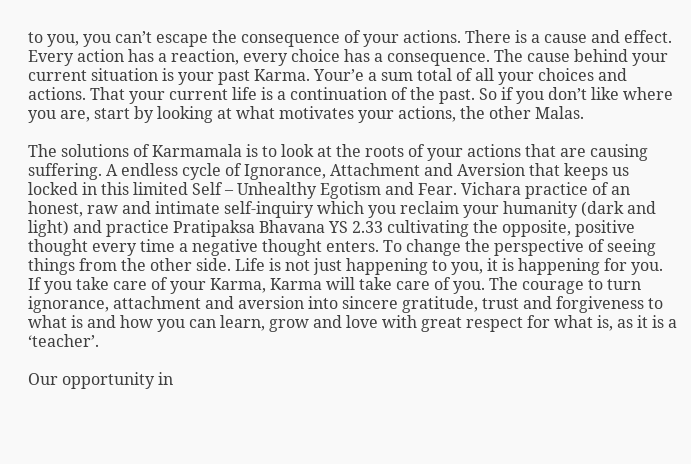to you, you can’t escape the consequence of your actions. There is a cause and effect. Every action has a reaction, every choice has a consequence. The cause behind your current situation is your past Karma. Your’e a sum total of all your choices and actions. That your current life is a continuation of the past. So if you don’t like where you are, start by looking at what motivates your actions, the other Malas.

The solutions of Karmamala is to look at the roots of your actions that are causing suffering. A endless cycle of Ignorance, Attachment and Aversion that keeps us locked in this limited Self – Unhealthy Egotism and Fear. Vichara practice of an honest, raw and intimate self-inquiry which you reclaim your humanity (dark and light) and practice Pratipaksa Bhavana YS 2.33 cultivating the opposite, positive thought every time a negative thought enters. To change the perspective of seeing things from the other side. Life is not just happening to you, it is happening for you. If you take care of your Karma, Karma will take care of you. The courage to turn ignorance, attachment and aversion into sincere gratitude, trust and forgiveness to what is and how you can learn, grow and love with great respect for what is, as it is a ‘teacher’.

Our opportunity in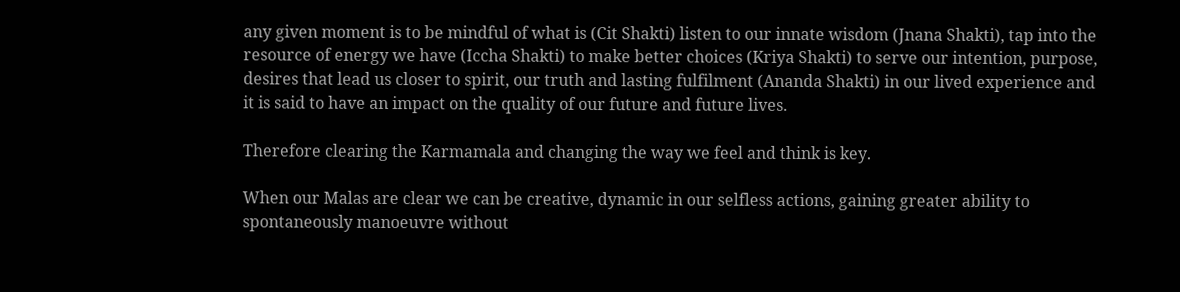any given moment is to be mindful of what is (Cit Shakti) listen to our innate wisdom (Jnana Shakti), tap into the resource of energy we have (Iccha Shakti) to make better choices (Kriya Shakti) to serve our intention, purpose, desires that lead us closer to spirit, our truth and lasting fulfilment (Ananda Shakti) in our lived experience and it is said to have an impact on the quality of our future and future lives.

Therefore clearing the Karmamala and changing the way we feel and think is key.

When our Malas are clear we can be creative, dynamic in our selfless actions, gaining greater ability to spontaneously manoeuvre without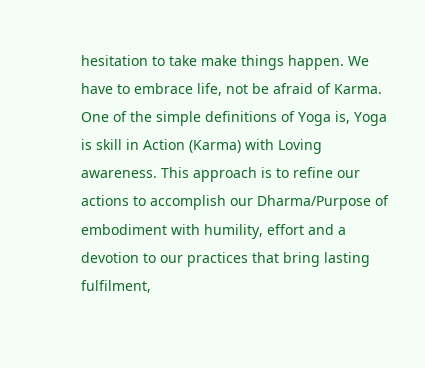hesitation to take make things happen. We have to embrace life, not be afraid of Karma. One of the simple definitions of Yoga is, Yoga is skill in Action (Karma) with Loving awareness. This approach is to refine our actions to accomplish our Dharma/Purpose of embodiment with humility, effort and a devotion to our practices that bring lasting fulfilment,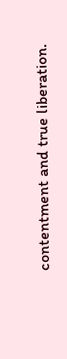contentment and true liberation.